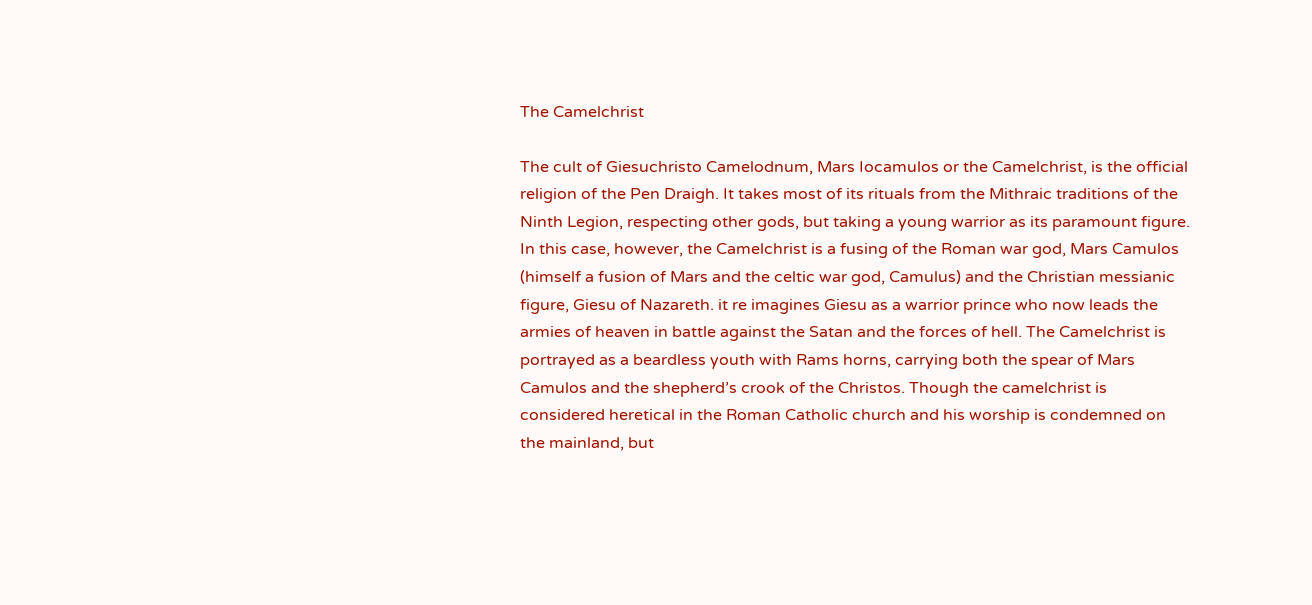The Camelchrist

The cult of Giesuchristo Camelodnum, Mars Iocamulos or the Camelchrist, is the official religion of the Pen Draigh. It takes most of its rituals from the Mithraic traditions of the Ninth Legion, respecting other gods, but taking a young warrior as its paramount figure. In this case, however, the Camelchrist is a fusing of the Roman war god, Mars Camulos (himself a fusion of Mars and the celtic war god, Camulus) and the Christian messianic figure, Giesu of Nazareth. it re imagines Giesu as a warrior prince who now leads the armies of heaven in battle against the Satan and the forces of hell. The Camelchrist is portrayed as a beardless youth with Rams horns, carrying both the spear of Mars Camulos and the shepherd’s crook of the Christos. Though the camelchrist is considered heretical in the Roman Catholic church and his worship is condemned on the mainland, but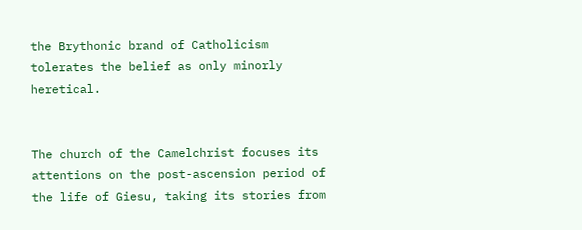the Brythonic brand of Catholicism tolerates the belief as only minorly heretical.


The church of the Camelchrist focuses its attentions on the post-ascension period of the life of Giesu, taking its stories from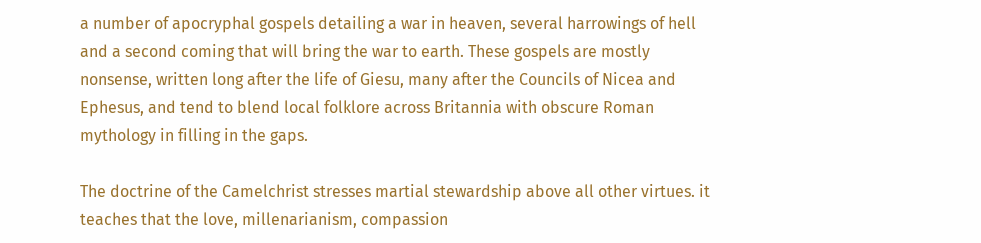a number of apocryphal gospels detailing a war in heaven, several harrowings of hell and a second coming that will bring the war to earth. These gospels are mostly nonsense, written long after the life of Giesu, many after the Councils of Nicea and Ephesus, and tend to blend local folklore across Britannia with obscure Roman mythology in filling in the gaps.

The doctrine of the Camelchrist stresses martial stewardship above all other virtues. it teaches that the love, millenarianism, compassion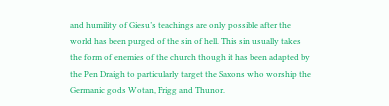and humility of Giesu’s teachings are only possible after the world has been purged of the sin of hell. This sin usually takes the form of enemies of the church though it has been adapted by the Pen Draigh to particularly target the Saxons who worship the Germanic gods Wotan, Frigg and Thunor.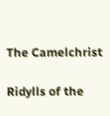The Camelchrist

Ridylls of the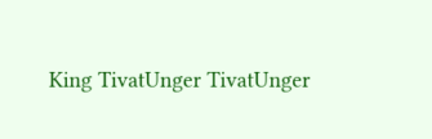King TivatUnger TivatUnger